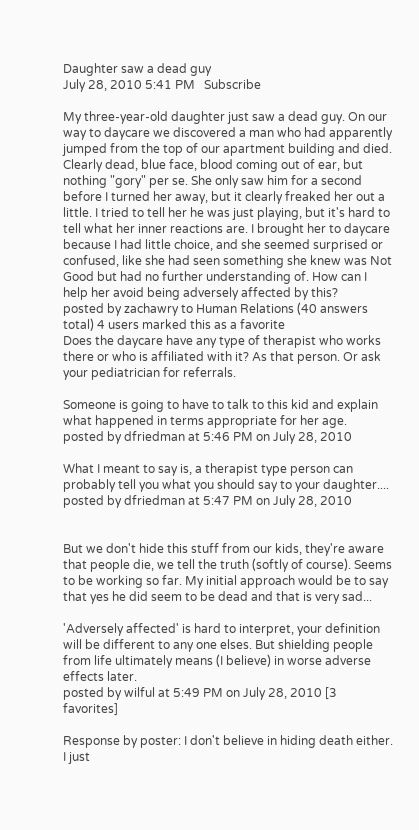Daughter saw a dead guy
July 28, 2010 5:41 PM   Subscribe

My three-year-old daughter just saw a dead guy. On our way to daycare we discovered a man who had apparently jumped from the top of our apartment building and died. Clearly dead, blue face, blood coming out of ear, but nothing "gory" per se. She only saw him for a second before I turned her away, but it clearly freaked her out a little. I tried to tell her he was just playing, but it's hard to tell what her inner reactions are. I brought her to daycare because I had little choice, and she seemed surprised or confused, like she had seen something she knew was Not Good but had no further understanding of. How can I help her avoid being adversely affected by this?
posted by zachawry to Human Relations (40 answers total) 4 users marked this as a favorite
Does the daycare have any type of therapist who works there or who is affiliated with it? As that person. Or ask your pediatrician for referrals.

Someone is going to have to talk to this kid and explain what happened in terms appropriate for her age.
posted by dfriedman at 5:46 PM on July 28, 2010

What I meant to say is, a therapist type person can probably tell you what you should say to your daughter....
posted by dfriedman at 5:47 PM on July 28, 2010


But we don't hide this stuff from our kids, they're aware that people die, we tell the truth (softly of course). Seems to be working so far. My initial approach would be to say that yes he did seem to be dead and that is very sad...

'Adversely affected' is hard to interpret, your definition will be different to any one elses. But shielding people from life ultimately means (I believe) in worse adverse effects later.
posted by wilful at 5:49 PM on July 28, 2010 [3 favorites]

Response by poster: I don't believe in hiding death either. I just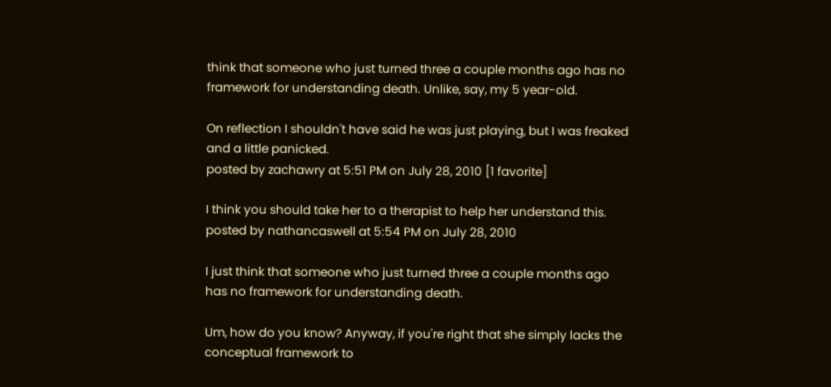think that someone who just turned three a couple months ago has no framework for understanding death. Unlike, say, my 5 year-old.

On reflection I shouldn't have said he was just playing, but I was freaked and a little panicked.
posted by zachawry at 5:51 PM on July 28, 2010 [1 favorite]

I think you should take her to a therapist to help her understand this.
posted by nathancaswell at 5:54 PM on July 28, 2010

I just think that someone who just turned three a couple months ago has no framework for understanding death.

Um, how do you know? Anyway, if you're right that she simply lacks the conceptual framework to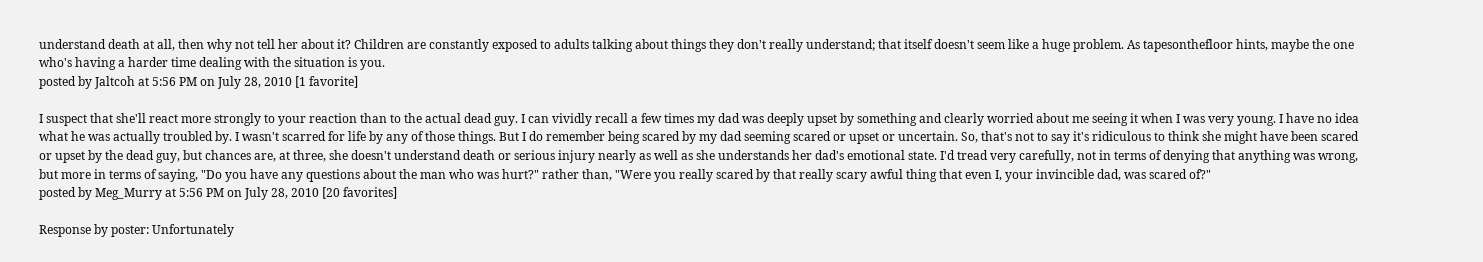understand death at all, then why not tell her about it? Children are constantly exposed to adults talking about things they don't really understand; that itself doesn't seem like a huge problem. As tapesonthefloor hints, maybe the one who's having a harder time dealing with the situation is you.
posted by Jaltcoh at 5:56 PM on July 28, 2010 [1 favorite]

I suspect that she'll react more strongly to your reaction than to the actual dead guy. I can vividly recall a few times my dad was deeply upset by something and clearly worried about me seeing it when I was very young. I have no idea what he was actually troubled by. I wasn't scarred for life by any of those things. But I do remember being scared by my dad seeming scared or upset or uncertain. So, that's not to say it's ridiculous to think she might have been scared or upset by the dead guy, but chances are, at three, she doesn't understand death or serious injury nearly as well as she understands her dad's emotional state. I'd tread very carefully, not in terms of denying that anything was wrong, but more in terms of saying, "Do you have any questions about the man who was hurt?" rather than, "Were you really scared by that really scary awful thing that even I, your invincible dad, was scared of?"
posted by Meg_Murry at 5:56 PM on July 28, 2010 [20 favorites]

Response by poster: Unfortunately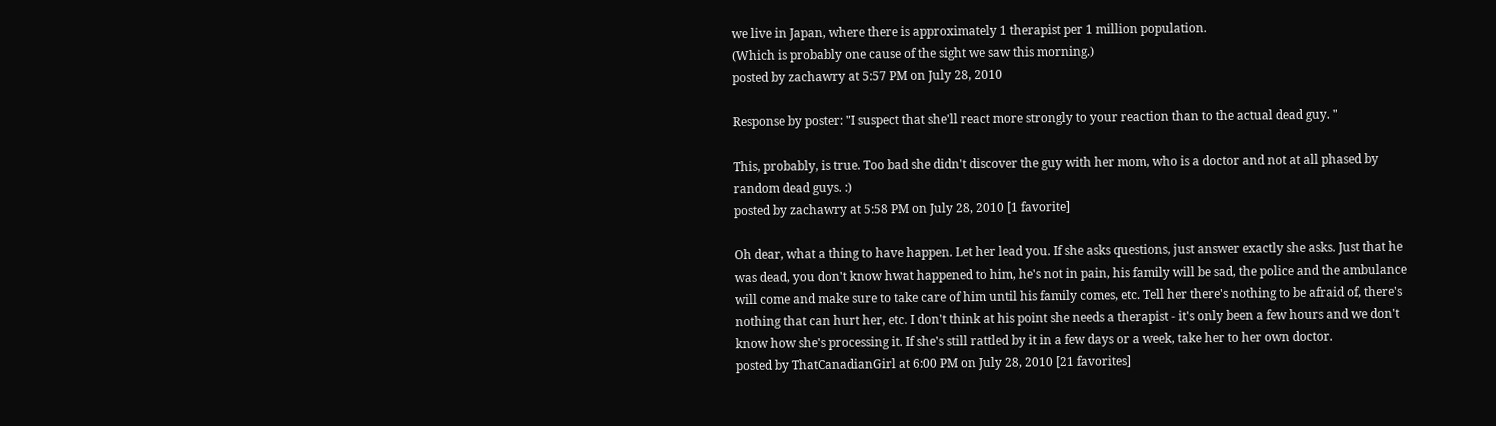we live in Japan, where there is approximately 1 therapist per 1 million population.
(Which is probably one cause of the sight we saw this morning.)
posted by zachawry at 5:57 PM on July 28, 2010

Response by poster: "I suspect that she'll react more strongly to your reaction than to the actual dead guy. "

This, probably, is true. Too bad she didn't discover the guy with her mom, who is a doctor and not at all phased by random dead guys. :)
posted by zachawry at 5:58 PM on July 28, 2010 [1 favorite]

Oh dear, what a thing to have happen. Let her lead you. If she asks questions, just answer exactly she asks. Just that he was dead, you don't know hwat happened to him, he's not in pain, his family will be sad, the police and the ambulance will come and make sure to take care of him until his family comes, etc. Tell her there's nothing to be afraid of, there's nothing that can hurt her, etc. I don't think at his point she needs a therapist - it's only been a few hours and we don't know how she's processing it. If she's still rattled by it in a few days or a week, take her to her own doctor.
posted by ThatCanadianGirl at 6:00 PM on July 28, 2010 [21 favorites]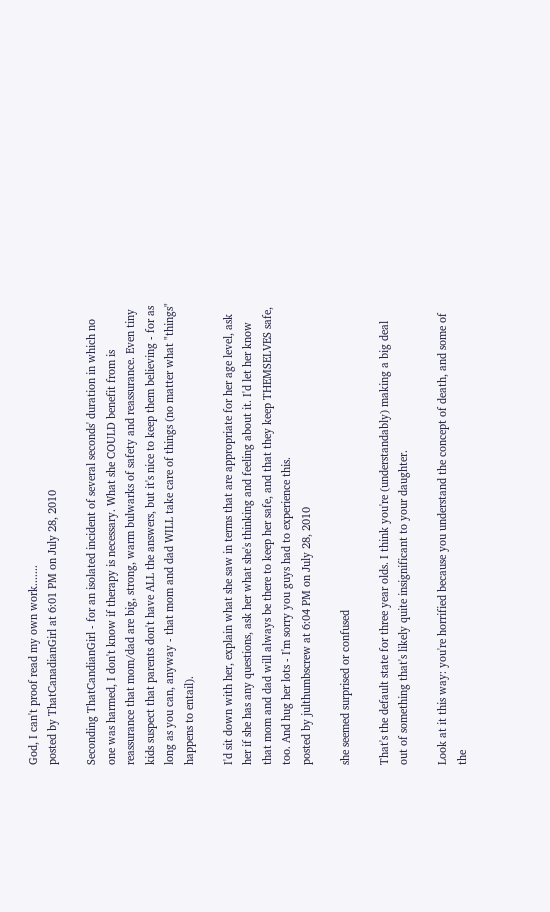God, I can't proof read my own work.......
posted by ThatCanadianGirl at 6:01 PM on July 28, 2010

Seconding ThatCandianGirl - for an isolated incident of several seconds' duration in which no one was harmed, I don't know if therapy is necessary. What she COULD benefit from is reassurance that mom/dad are big, strong, warm bulwarks of safety and reassurance. Even tiny kids suspect that parents don't have ALL the answers, but it's nice to keep them believing - for as long as you can, anyway - that mom and dad WILL take care of things (no matter what "things" happens to entail).

I'd sit down with her, explain what she saw in terms that are appropriate for her age level, ask her if she has any questions, ask her what she's thinking and feeling about it. I'd let her know that mom and dad will always be there to keep her safe, and that they keep THEMSELVES safe, too. And hug her lots - I'm sorry you guys had to experience this.
posted by julthumbscrew at 6:04 PM on July 28, 2010

she seemed surprised or confused

That's the default state for three year olds. I think you're (understandably) making a big deal out of something that's likely quite insignificant to your daughter.

Look at it this way: you're horrified because you understand the concept of death, and some of the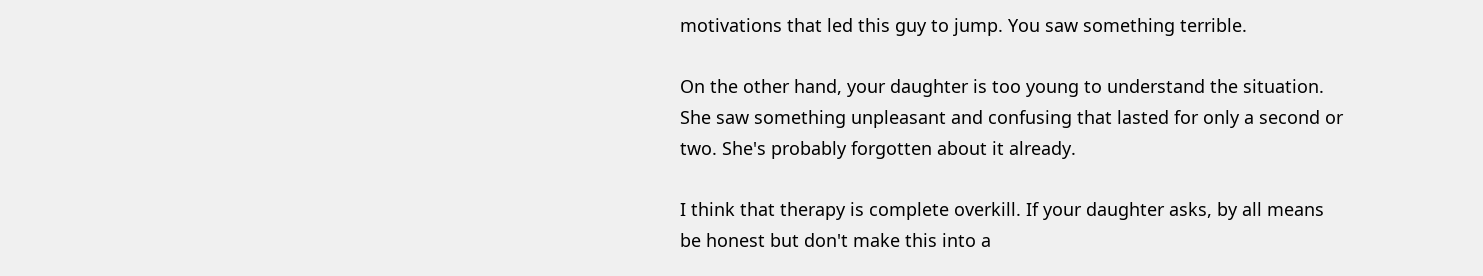motivations that led this guy to jump. You saw something terrible.

On the other hand, your daughter is too young to understand the situation. She saw something unpleasant and confusing that lasted for only a second or two. She's probably forgotten about it already.

I think that therapy is complete overkill. If your daughter asks, by all means be honest but don't make this into a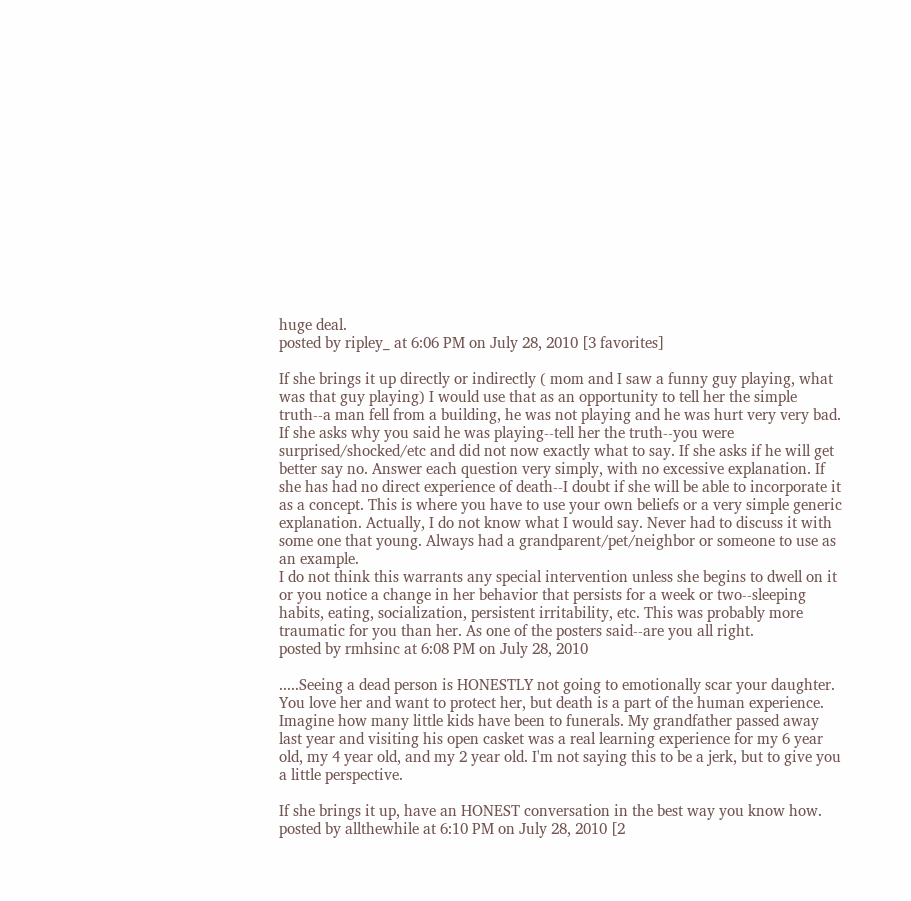huge deal.
posted by ripley_ at 6:06 PM on July 28, 2010 [3 favorites]

If she brings it up directly or indirectly ( mom and I saw a funny guy playing, what was that guy playing) I would use that as an opportunity to tell her the simple truth--a man fell from a building, he was not playing and he was hurt very very bad. If she asks why you said he was playing--tell her the truth--you were surprised/shocked/etc and did not now exactly what to say. If she asks if he will get better say no. Answer each question very simply, with no excessive explanation. If she has had no direct experience of death--I doubt if she will be able to incorporate it as a concept. This is where you have to use your own beliefs or a very simple generic explanation. Actually, I do not know what I would say. Never had to discuss it with some one that young. Always had a grandparent/pet/neighbor or someone to use as an example.
I do not think this warrants any special intervention unless she begins to dwell on it or you notice a change in her behavior that persists for a week or two--sleeping habits, eating, socialization, persistent irritability, etc. This was probably more traumatic for you than her. As one of the posters said--are you all right.
posted by rmhsinc at 6:08 PM on July 28, 2010

.....Seeing a dead person is HONESTLY not going to emotionally scar your daughter. You love her and want to protect her, but death is a part of the human experience. Imagine how many little kids have been to funerals. My grandfather passed away last year and visiting his open casket was a real learning experience for my 6 year old, my 4 year old, and my 2 year old. I'm not saying this to be a jerk, but to give you a little perspective.

If she brings it up, have an HONEST conversation in the best way you know how.
posted by allthewhile at 6:10 PM on July 28, 2010 [2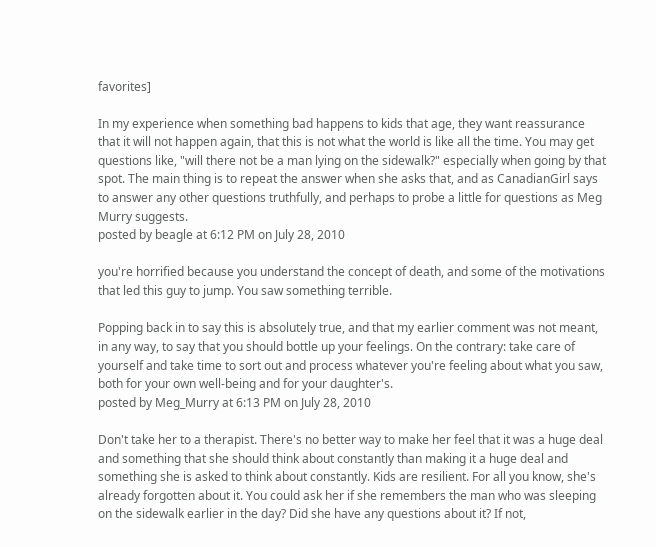favorites]

In my experience when something bad happens to kids that age, they want reassurance that it will not happen again, that this is not what the world is like all the time. You may get questions like, "will there not be a man lying on the sidewalk?" especially when going by that spot. The main thing is to repeat the answer when she asks that, and as CanadianGirl says to answer any other questions truthfully, and perhaps to probe a little for questions as Meg Murry suggests.
posted by beagle at 6:12 PM on July 28, 2010

you're horrified because you understand the concept of death, and some of the motivations that led this guy to jump. You saw something terrible.

Popping back in to say this is absolutely true, and that my earlier comment was not meant, in any way, to say that you should bottle up your feelings. On the contrary: take care of yourself and take time to sort out and process whatever you're feeling about what you saw, both for your own well-being and for your daughter's.
posted by Meg_Murry at 6:13 PM on July 28, 2010

Don't take her to a therapist. There's no better way to make her feel that it was a huge deal and something that she should think about constantly than making it a huge deal and something she is asked to think about constantly. Kids are resilient. For all you know, she's already forgotten about it. You could ask her if she remembers the man who was sleeping on the sidewalk earlier in the day? Did she have any questions about it? If not,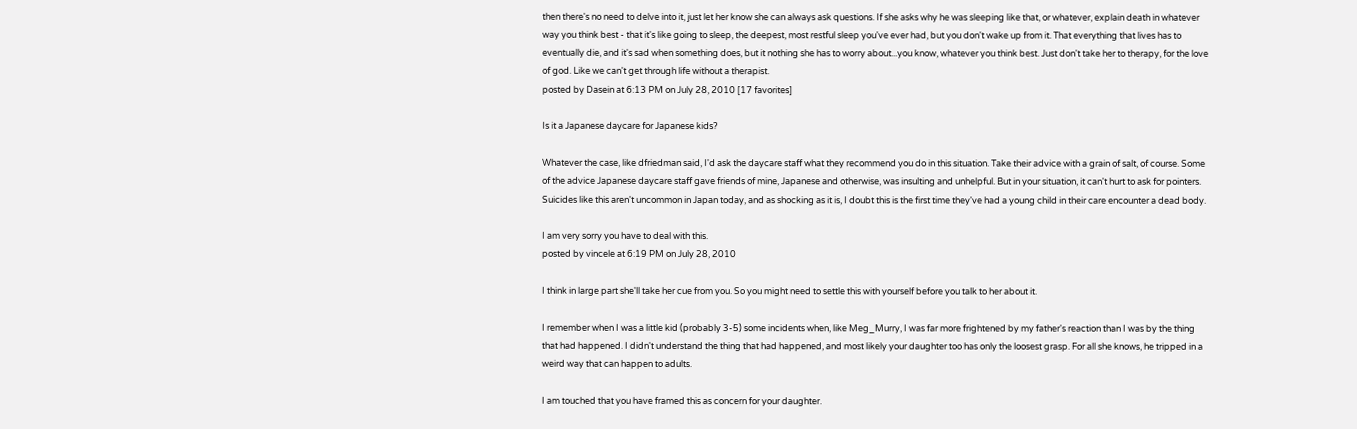then there's no need to delve into it, just let her know she can always ask questions. If she asks why he was sleeping like that, or whatever, explain death in whatever way you think best - that it's like going to sleep, the deepest, most restful sleep you've ever had, but you don't wake up from it. That everything that lives has to eventually die, and it's sad when something does, but it nothing she has to worry about...you know, whatever you think best. Just don't take her to therapy, for the love of god. Like we can't get through life without a therapist.
posted by Dasein at 6:13 PM on July 28, 2010 [17 favorites]

Is it a Japanese daycare for Japanese kids?

Whatever the case, like dfriedman said, I'd ask the daycare staff what they recommend you do in this situation. Take their advice with a grain of salt, of course. Some of the advice Japanese daycare staff gave friends of mine, Japanese and otherwise, was insulting and unhelpful. But in your situation, it can't hurt to ask for pointers. Suicides like this aren't uncommon in Japan today, and as shocking as it is, I doubt this is the first time they've had a young child in their care encounter a dead body.

I am very sorry you have to deal with this.
posted by vincele at 6:19 PM on July 28, 2010

I think in large part she'll take her cue from you. So you might need to settle this with yourself before you talk to her about it.

I remember when I was a little kid (probably 3-5) some incidents when, like Meg_Murry, I was far more frightened by my father's reaction than I was by the thing that had happened. I didn't understand the thing that had happened, and most likely your daughter too has only the loosest grasp. For all she knows, he tripped in a weird way that can happen to adults.

I am touched that you have framed this as concern for your daughter.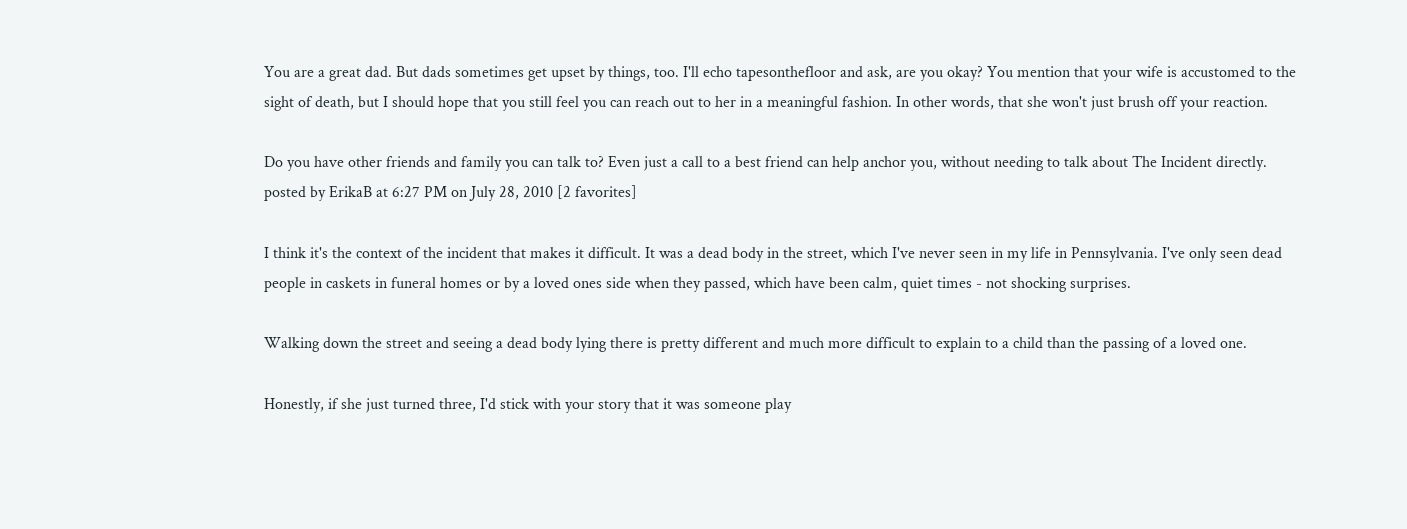You are a great dad. But dads sometimes get upset by things, too. I'll echo tapesonthefloor and ask, are you okay? You mention that your wife is accustomed to the sight of death, but I should hope that you still feel you can reach out to her in a meaningful fashion. In other words, that she won't just brush off your reaction.

Do you have other friends and family you can talk to? Even just a call to a best friend can help anchor you, without needing to talk about The Incident directly.
posted by ErikaB at 6:27 PM on July 28, 2010 [2 favorites]

I think it's the context of the incident that makes it difficult. It was a dead body in the street, which I've never seen in my life in Pennsylvania. I've only seen dead people in caskets in funeral homes or by a loved ones side when they passed, which have been calm, quiet times - not shocking surprises.

Walking down the street and seeing a dead body lying there is pretty different and much more difficult to explain to a child than the passing of a loved one.

Honestly, if she just turned three, I'd stick with your story that it was someone play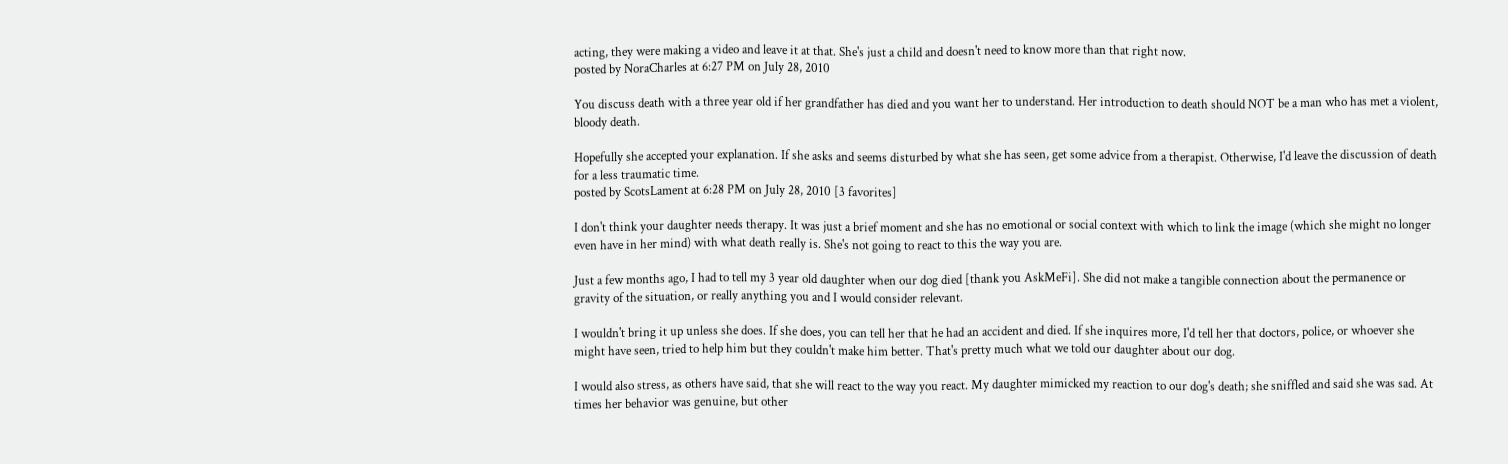acting, they were making a video and leave it at that. She's just a child and doesn't need to know more than that right now.
posted by NoraCharles at 6:27 PM on July 28, 2010

You discuss death with a three year old if her grandfather has died and you want her to understand. Her introduction to death should NOT be a man who has met a violent, bloody death.

Hopefully she accepted your explanation. If she asks and seems disturbed by what she has seen, get some advice from a therapist. Otherwise, I'd leave the discussion of death for a less traumatic time.
posted by ScotsLament at 6:28 PM on July 28, 2010 [3 favorites]

I don't think your daughter needs therapy. It was just a brief moment and she has no emotional or social context with which to link the image (which she might no longer even have in her mind) with what death really is. She's not going to react to this the way you are.

Just a few months ago, I had to tell my 3 year old daughter when our dog died [thank you AskMeFi]. She did not make a tangible connection about the permanence or gravity of the situation, or really anything you and I would consider relevant.

I wouldn't bring it up unless she does. If she does, you can tell her that he had an accident and died. If she inquires more, I'd tell her that doctors, police, or whoever she might have seen, tried to help him but they couldn't make him better. That's pretty much what we told our daughter about our dog.

I would also stress, as others have said, that she will react to the way you react. My daughter mimicked my reaction to our dog's death; she sniffled and said she was sad. At times her behavior was genuine, but other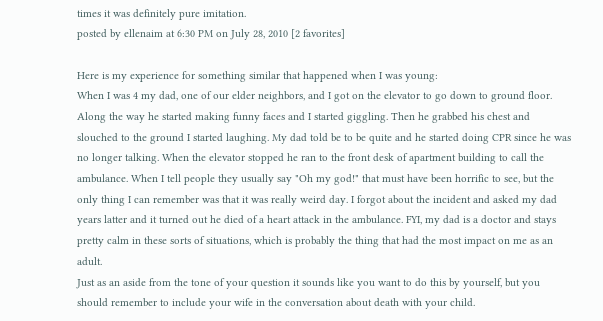times it was definitely pure imitation.
posted by ellenaim at 6:30 PM on July 28, 2010 [2 favorites]

Here is my experience for something similar that happened when I was young:
When I was 4 my dad, one of our elder neighbors, and I got on the elevator to go down to ground floor. Along the way he started making funny faces and I started giggling. Then he grabbed his chest and slouched to the ground I started laughing. My dad told be to be quite and he started doing CPR since he was no longer talking. When the elevator stopped he ran to the front desk of apartment building to call the ambulance. When I tell people they usually say "Oh my god!" that must have been horrific to see, but the only thing I can remember was that it was really weird day. I forgot about the incident and asked my dad years latter and it turned out he died of a heart attack in the ambulance. FYI, my dad is a doctor and stays pretty calm in these sorts of situations, which is probably the thing that had the most impact on me as an adult.
Just as an aside from the tone of your question it sounds like you want to do this by yourself, but you should remember to include your wife in the conversation about death with your child.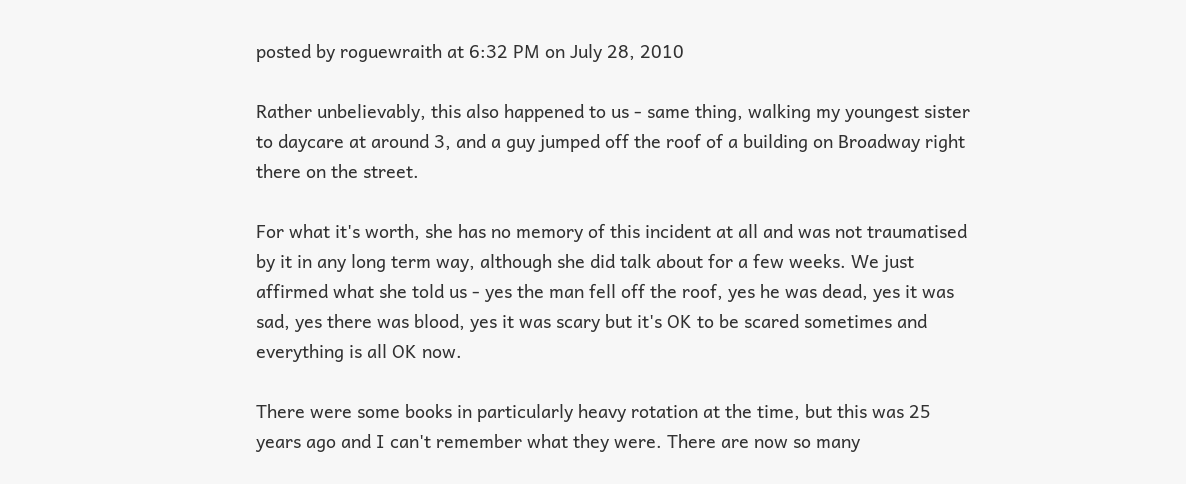posted by roguewraith at 6:32 PM on July 28, 2010

Rather unbelievably, this also happened to us - same thing, walking my youngest sister to daycare at around 3, and a guy jumped off the roof of a building on Broadway right there on the street.

For what it's worth, she has no memory of this incident at all and was not traumatised by it in any long term way, although she did talk about for a few weeks. We just affirmed what she told us - yes the man fell off the roof, yes he was dead, yes it was sad, yes there was blood, yes it was scary but it's OK to be scared sometimes and everything is all OK now.

There were some books in particularly heavy rotation at the time, but this was 25 years ago and I can't remember what they were. There are now so many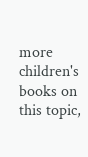more children's books on this topic,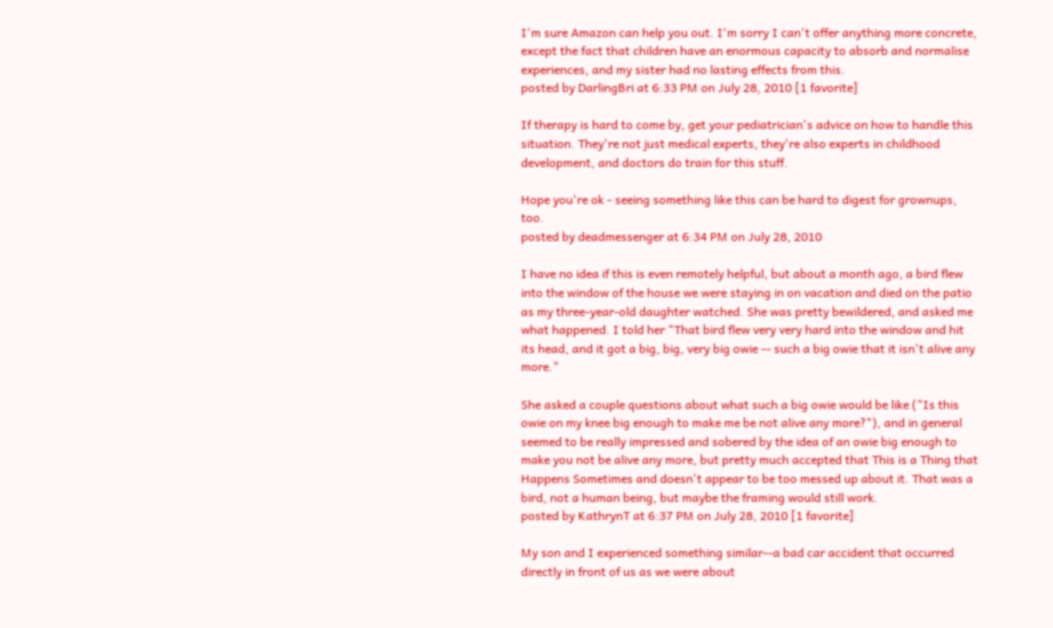I'm sure Amazon can help you out. I'm sorry I can't offer anything more concrete, except the fact that children have an enormous capacity to absorb and normalise experiences, and my sister had no lasting effects from this.
posted by DarlingBri at 6:33 PM on July 28, 2010 [1 favorite]

If therapy is hard to come by, get your pediatrician's advice on how to handle this situation. They're not just medical experts, they're also experts in childhood development, and doctors do train for this stuff.

Hope you're ok - seeing something like this can be hard to digest for grownups, too.
posted by deadmessenger at 6:34 PM on July 28, 2010

I have no idea if this is even remotely helpful, but about a month ago, a bird flew into the window of the house we were staying in on vacation and died on the patio as my three-year-old daughter watched. She was pretty bewildered, and asked me what happened. I told her "That bird flew very very hard into the window and hit its head, and it got a big, big, very big owie -- such a big owie that it isn't alive any more."

She asked a couple questions about what such a big owie would be like ("Is this owie on my knee big enough to make me be not alive any more?"), and in general seemed to be really impressed and sobered by the idea of an owie big enough to make you not be alive any more, but pretty much accepted that This is a Thing that Happens Sometimes and doesn't appear to be too messed up about it. That was a bird, not a human being, but maybe the framing would still work.
posted by KathrynT at 6:37 PM on July 28, 2010 [1 favorite]

My son and I experienced something similar--a bad car accident that occurred directly in front of us as we were about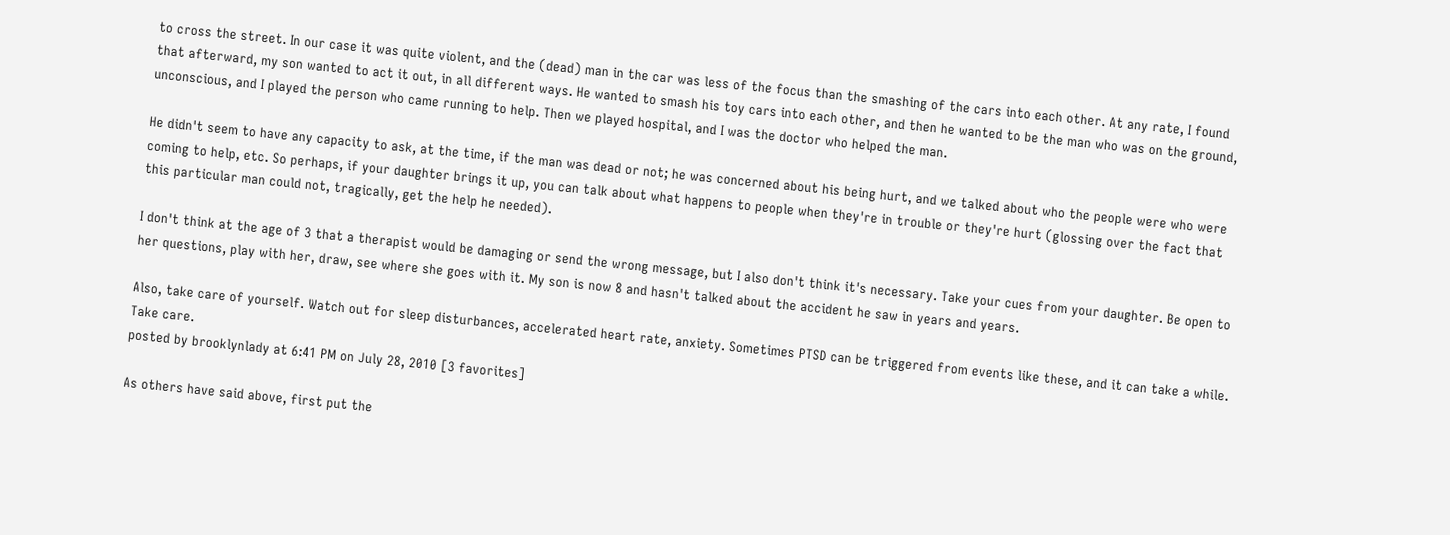to cross the street. In our case it was quite violent, and the (dead) man in the car was less of the focus than the smashing of the cars into each other. At any rate, I found that afterward, my son wanted to act it out, in all different ways. He wanted to smash his toy cars into each other, and then he wanted to be the man who was on the ground, unconscious, and I played the person who came running to help. Then we played hospital, and I was the doctor who helped the man.

He didn't seem to have any capacity to ask, at the time, if the man was dead or not; he was concerned about his being hurt, and we talked about who the people were who were coming to help, etc. So perhaps, if your daughter brings it up, you can talk about what happens to people when they're in trouble or they're hurt (glossing over the fact that this particular man could not, tragically, get the help he needed).

I don't think at the age of 3 that a therapist would be damaging or send the wrong message, but I also don't think it's necessary. Take your cues from your daughter. Be open to her questions, play with her, draw, see where she goes with it. My son is now 8 and hasn't talked about the accident he saw in years and years.

Also, take care of yourself. Watch out for sleep disturbances, accelerated heart rate, anxiety. Sometimes PTSD can be triggered from events like these, and it can take a while. Take care.
posted by brooklynlady at 6:41 PM on July 28, 2010 [3 favorites]

As others have said above, first put the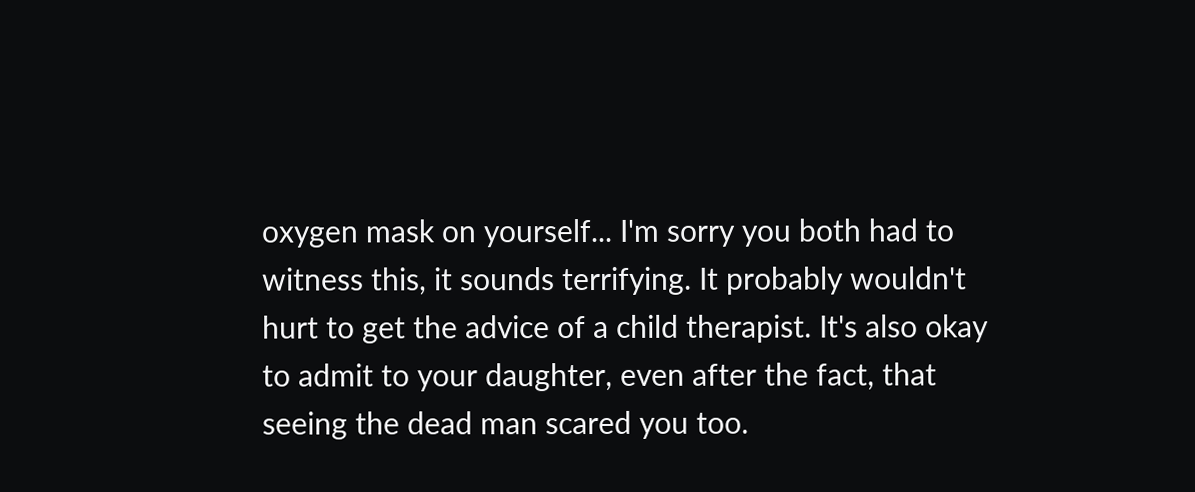oxygen mask on yourself... I'm sorry you both had to witness this, it sounds terrifying. It probably wouldn't hurt to get the advice of a child therapist. It's also okay to admit to your daughter, even after the fact, that seeing the dead man scared you too.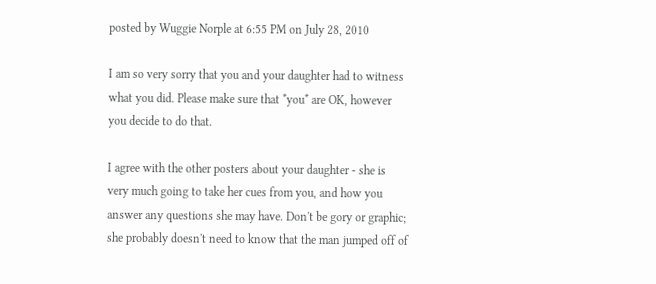posted by Wuggie Norple at 6:55 PM on July 28, 2010

I am so very sorry that you and your daughter had to witness what you did. Please make sure that *you* are OK, however you decide to do that.

I agree with the other posters about your daughter - she is very much going to take her cues from you, and how you answer any questions she may have. Don't be gory or graphic; she probably doesn't need to know that the man jumped off of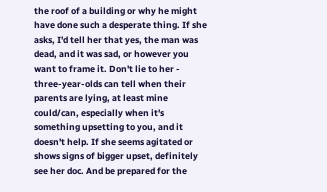the roof of a building or why he might have done such a desperate thing. If she asks, I'd tell her that yes, the man was dead, and it was sad, or however you want to frame it. Don't lie to her - three-year-olds can tell when their parents are lying, at least mine could/can, especially when it's something upsetting to you, and it doesn't help. If she seems agitated or shows signs of bigger upset, definitely see her doc. And be prepared for the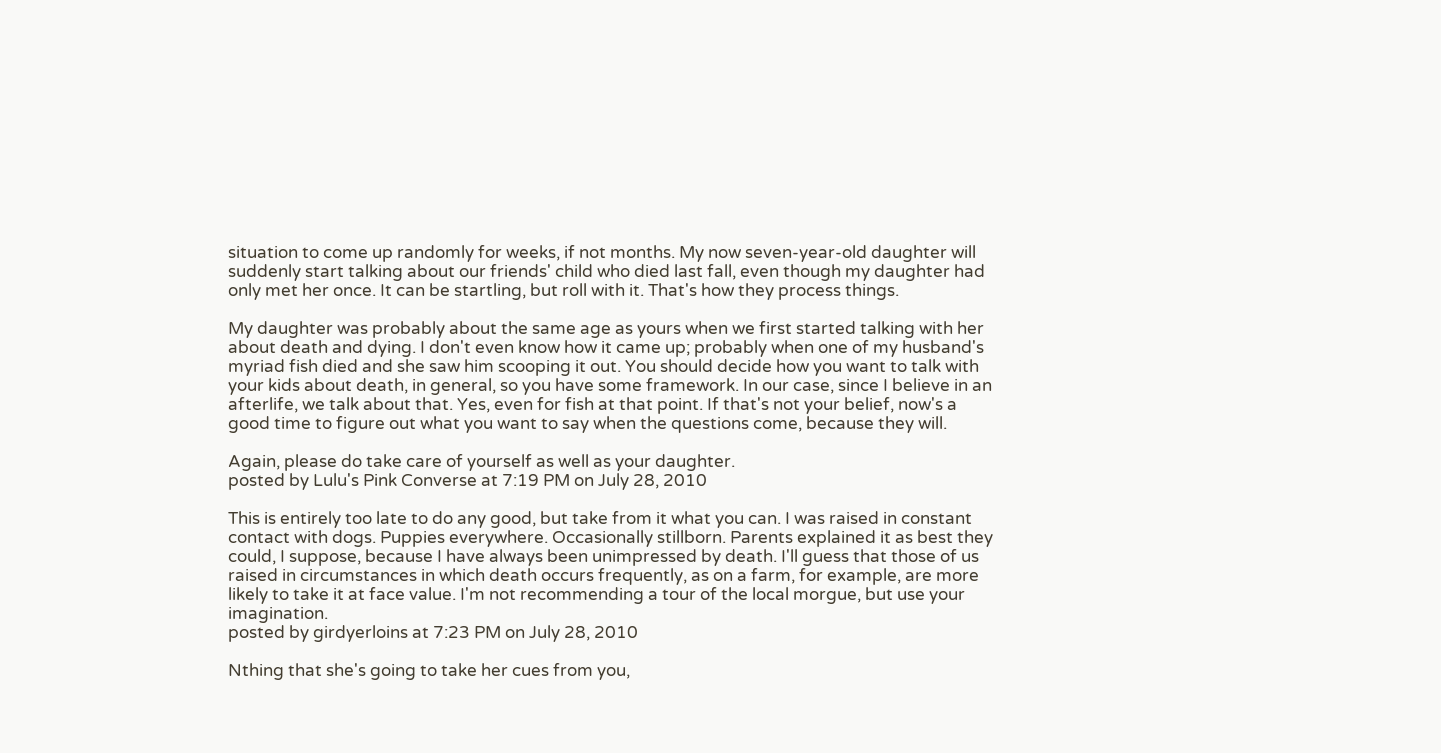situation to come up randomly for weeks, if not months. My now seven-year-old daughter will suddenly start talking about our friends' child who died last fall, even though my daughter had only met her once. It can be startling, but roll with it. That's how they process things.

My daughter was probably about the same age as yours when we first started talking with her about death and dying. I don't even know how it came up; probably when one of my husband's myriad fish died and she saw him scooping it out. You should decide how you want to talk with your kids about death, in general, so you have some framework. In our case, since I believe in an afterlife, we talk about that. Yes, even for fish at that point. If that's not your belief, now's a good time to figure out what you want to say when the questions come, because they will.

Again, please do take care of yourself as well as your daughter.
posted by Lulu's Pink Converse at 7:19 PM on July 28, 2010

This is entirely too late to do any good, but take from it what you can. I was raised in constant contact with dogs. Puppies everywhere. Occasionally stillborn. Parents explained it as best they could, I suppose, because I have always been unimpressed by death. I'll guess that those of us raised in circumstances in which death occurs frequently, as on a farm, for example, are more likely to take it at face value. I'm not recommending a tour of the local morgue, but use your imagination.
posted by girdyerloins at 7:23 PM on July 28, 2010

Nthing that she's going to take her cues from you,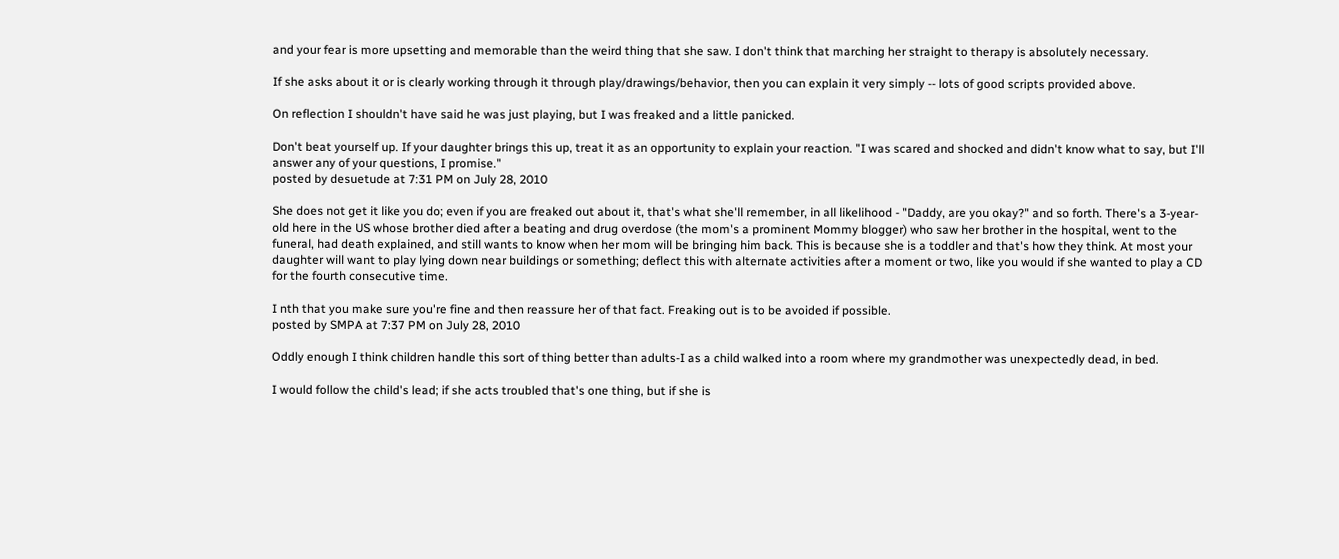and your fear is more upsetting and memorable than the weird thing that she saw. I don't think that marching her straight to therapy is absolutely necessary.

If she asks about it or is clearly working through it through play/drawings/behavior, then you can explain it very simply -- lots of good scripts provided above.

On reflection I shouldn't have said he was just playing, but I was freaked and a little panicked.

Don't beat yourself up. If your daughter brings this up, treat it as an opportunity to explain your reaction. "I was scared and shocked and didn't know what to say, but I'll answer any of your questions, I promise."
posted by desuetude at 7:31 PM on July 28, 2010

She does not get it like you do; even if you are freaked out about it, that's what she'll remember, in all likelihood - "Daddy, are you okay?" and so forth. There's a 3-year-old here in the US whose brother died after a beating and drug overdose (the mom's a prominent Mommy blogger) who saw her brother in the hospital, went to the funeral, had death explained, and still wants to know when her mom will be bringing him back. This is because she is a toddler and that's how they think. At most your daughter will want to play lying down near buildings or something; deflect this with alternate activities after a moment or two, like you would if she wanted to play a CD for the fourth consecutive time.

I nth that you make sure you're fine and then reassure her of that fact. Freaking out is to be avoided if possible.
posted by SMPA at 7:37 PM on July 28, 2010

Oddly enough I think children handle this sort of thing better than adults-I as a child walked into a room where my grandmother was unexpectedly dead, in bed.

I would follow the child's lead; if she acts troubled that's one thing, but if she is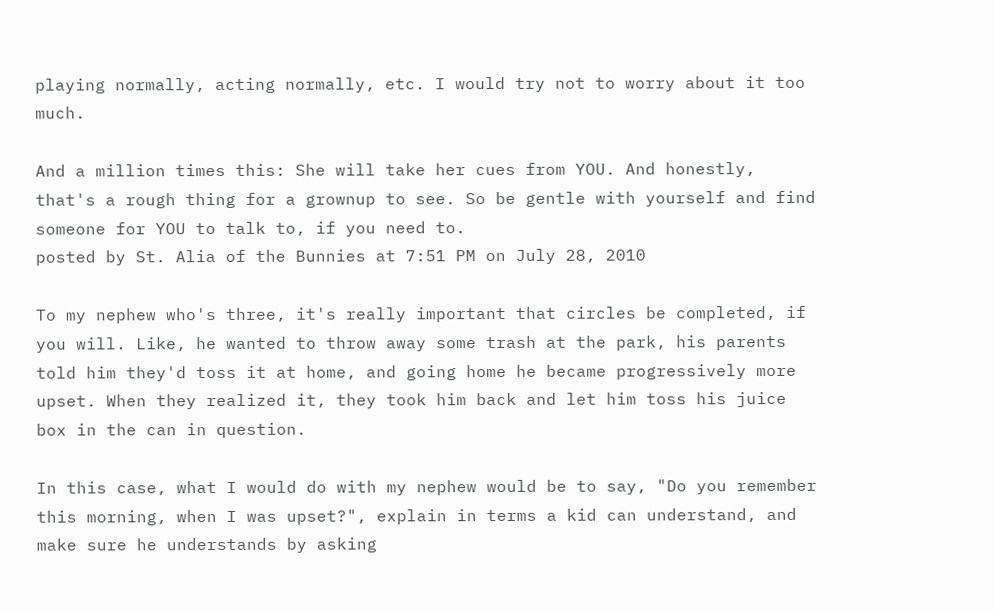playing normally, acting normally, etc. I would try not to worry about it too much.

And a million times this: She will take her cues from YOU. And honestly, that's a rough thing for a grownup to see. So be gentle with yourself and find someone for YOU to talk to, if you need to.
posted by St. Alia of the Bunnies at 7:51 PM on July 28, 2010

To my nephew who's three, it's really important that circles be completed, if you will. Like, he wanted to throw away some trash at the park, his parents told him they'd toss it at home, and going home he became progressively more upset. When they realized it, they took him back and let him toss his juice box in the can in question.

In this case, what I would do with my nephew would be to say, "Do you remember this morning, when I was upset?", explain in terms a kid can understand, and make sure he understands by asking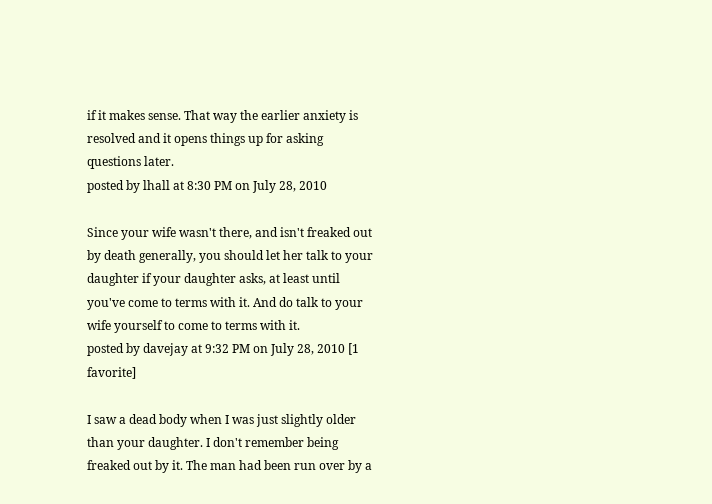if it makes sense. That way the earlier anxiety is resolved and it opens things up for asking questions later.
posted by lhall at 8:30 PM on July 28, 2010

Since your wife wasn't there, and isn't freaked out by death generally, you should let her talk to your daughter if your daughter asks, at least until you've come to terms with it. And do talk to your wife yourself to come to terms with it.
posted by davejay at 9:32 PM on July 28, 2010 [1 favorite]

I saw a dead body when I was just slightly older than your daughter. I don't remember being freaked out by it. The man had been run over by a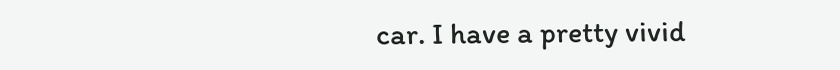car. I have a pretty vivid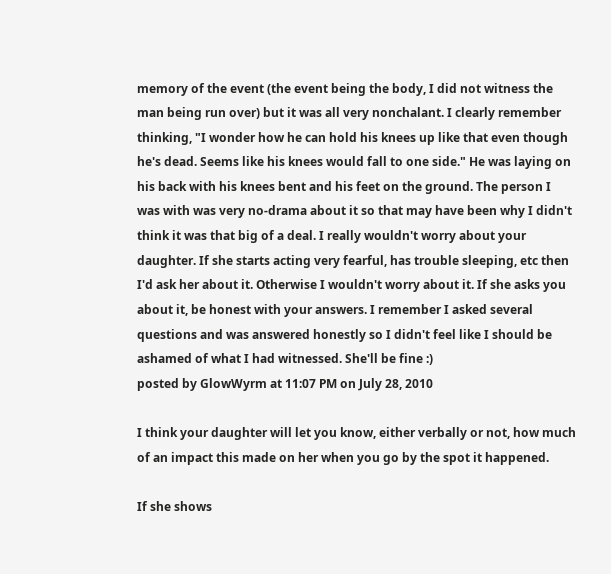memory of the event (the event being the body, I did not witness the man being run over) but it was all very nonchalant. I clearly remember thinking, "I wonder how he can hold his knees up like that even though he's dead. Seems like his knees would fall to one side." He was laying on his back with his knees bent and his feet on the ground. The person I was with was very no-drama about it so that may have been why I didn't think it was that big of a deal. I really wouldn't worry about your daughter. If she starts acting very fearful, has trouble sleeping, etc then I'd ask her about it. Otherwise I wouldn't worry about it. If she asks you about it, be honest with your answers. I remember I asked several questions and was answered honestly so I didn't feel like I should be ashamed of what I had witnessed. She'll be fine :)
posted by GlowWyrm at 11:07 PM on July 28, 2010

I think your daughter will let you know, either verbally or not, how much of an impact this made on her when you go by the spot it happened.

If she shows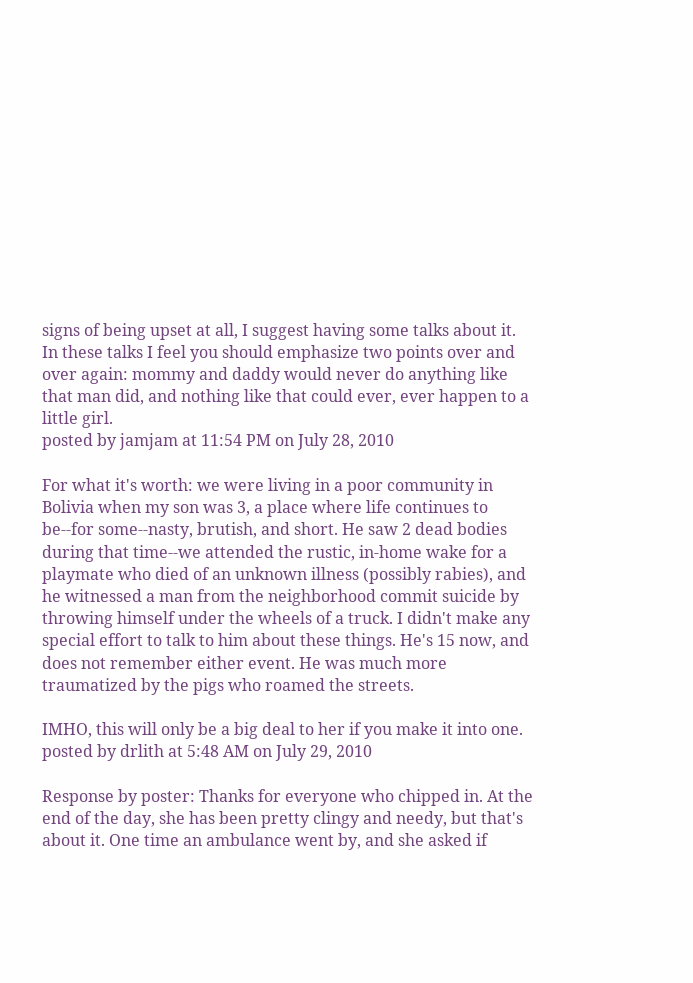signs of being upset at all, I suggest having some talks about it. In these talks I feel you should emphasize two points over and over again: mommy and daddy would never do anything like that man did, and nothing like that could ever, ever happen to a little girl.
posted by jamjam at 11:54 PM on July 28, 2010

For what it's worth: we were living in a poor community in Bolivia when my son was 3, a place where life continues to be--for some--nasty, brutish, and short. He saw 2 dead bodies during that time--we attended the rustic, in-home wake for a playmate who died of an unknown illness (possibly rabies), and he witnessed a man from the neighborhood commit suicide by throwing himself under the wheels of a truck. I didn't make any special effort to talk to him about these things. He's 15 now, and does not remember either event. He was much more traumatized by the pigs who roamed the streets.

IMHO, this will only be a big deal to her if you make it into one.
posted by drlith at 5:48 AM on July 29, 2010

Response by poster: Thanks for everyone who chipped in. At the end of the day, she has been pretty clingy and needy, but that's about it. One time an ambulance went by, and she asked if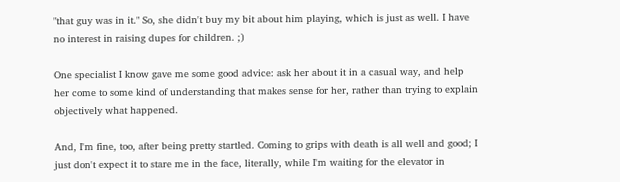"that guy was in it." So, she didn't buy my bit about him playing, which is just as well. I have no interest in raising dupes for children. ;)

One specialist I know gave me some good advice: ask her about it in a casual way, and help her come to some kind of understanding that makes sense for her, rather than trying to explain objectively what happened.

And, I'm fine, too, after being pretty startled. Coming to grips with death is all well and good; I just don't expect it to stare me in the face, literally, while I'm waiting for the elevator in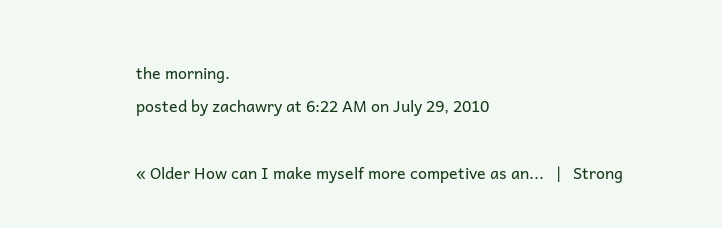the morning.
posted by zachawry at 6:22 AM on July 29, 2010

« Older How can I make myself more competive as an...   |   Strong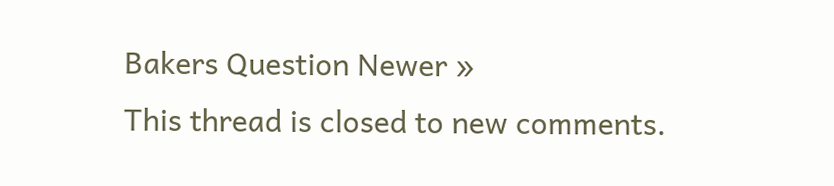Bakers Question Newer »
This thread is closed to new comments.